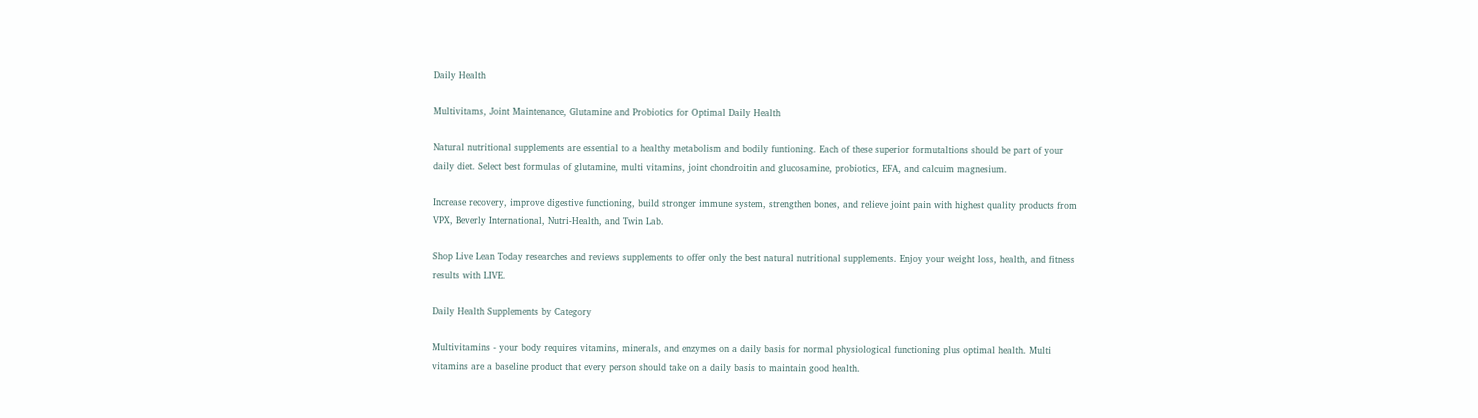Daily Health

Multivitams, Joint Maintenance, Glutamine and Probiotics for Optimal Daily Health

Natural nutritional supplements are essential to a healthy metabolism and bodily funtioning. Each of these superior formutaltions should be part of your daily diet. Select best formulas of glutamine, multi vitamins, joint chondroitin and glucosamine, probiotics, EFA, and calcuim magnesium.

Increase recovery, improve digestive functioning, build stronger immune system, strengthen bones, and relieve joint pain with highest quality products from VPX, Beverly International, Nutri-Health, and Twin Lab.

Shop Live Lean Today researches and reviews supplements to offer only the best natural nutritional supplements. Enjoy your weight loss, health, and fitness results with LIVE.

Daily Health Supplements by Category

Multivitamins - your body requires vitamins, minerals, and enzymes on a daily basis for normal physiological functioning plus optimal health. Multi vitamins are a baseline product that every person should take on a daily basis to maintain good health.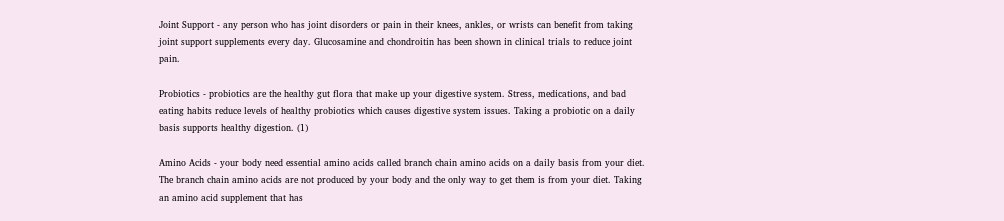Joint Support - any person who has joint disorders or pain in their knees, ankles, or wrists can benefit from taking joint support supplements every day. Glucosamine and chondroitin has been shown in clinical trials to reduce joint pain.

Probiotics - probiotics are the healthy gut flora that make up your digestive system. Stress, medications, and bad eating habits reduce levels of healthy probiotics which causes digestive system issues. Taking a probiotic on a daily basis supports healthy digestion. (1)

Amino Acids - your body need essential amino acids called branch chain amino acids on a daily basis from your diet. The branch chain amino acids are not produced by your body and the only way to get them is from your diet. Taking an amino acid supplement that has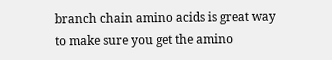branch chain amino acids is great way to make sure you get the amino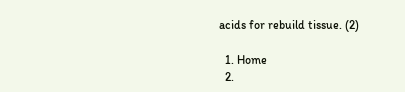acids for rebuild tissue. (2)

  1. Home
  2.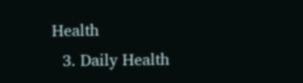Health
  3. Daily Health